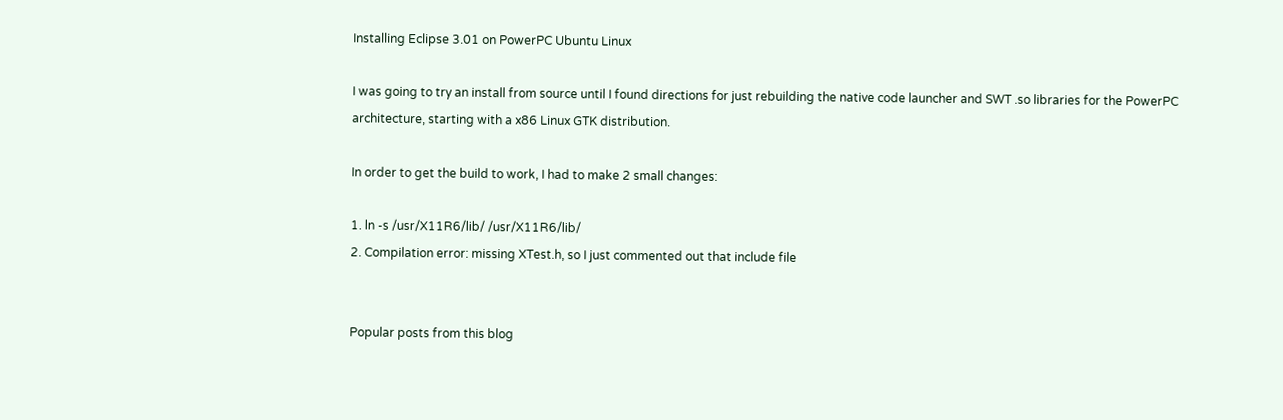Installing Eclipse 3.01 on PowerPC Ubuntu Linux

I was going to try an install from source until I found directions for just rebuilding the native code launcher and SWT .so libraries for the PowerPC architecture, starting with a x86 Linux GTK distribution.

In order to get the build to work, I had to make 2 small changes:

1. ln -s /usr/X11R6/lib/ /usr/X11R6/lib/
2. Compilation error: missing XTest.h, so I just commented out that include file


Popular posts from this blog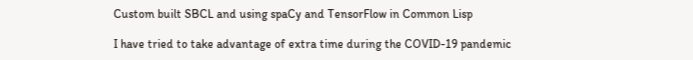Custom built SBCL and using spaCy and TensorFlow in Common Lisp

I have tried to take advantage of extra time during the COVID-19 pandemic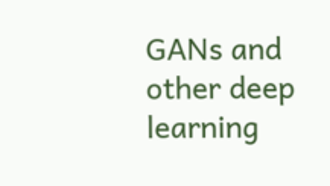GANs and other deep learning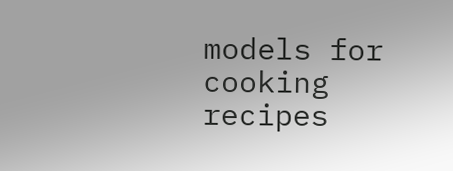models for cooking recipes